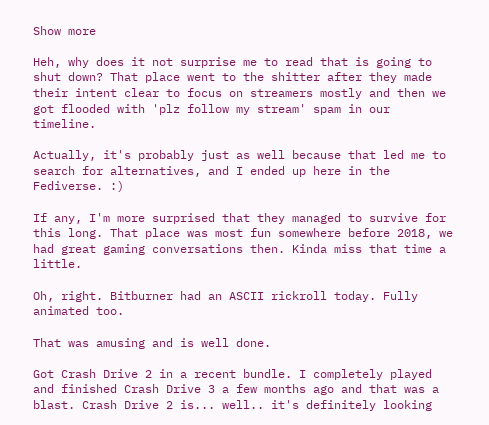Show more

Heh, why does it not surprise me to read that is going to shut down? That place went to the shitter after they made their intent clear to focus on streamers mostly and then we got flooded with 'plz follow my stream' spam in our timeline.

Actually, it's probably just as well because that led me to search for alternatives, and I ended up here in the Fediverse. :)

If any, I'm more surprised that they managed to survive for this long. That place was most fun somewhere before 2018, we had great gaming conversations then. Kinda miss that time a little.

Oh, right. Bitburner had an ASCII rickroll today. Fully animated too.

That was amusing and is well done.

Got Crash Drive 2 in a recent bundle. I completely played and finished Crash Drive 3 a few months ago and that was a blast. Crash Drive 2 is... well.. it's definitely looking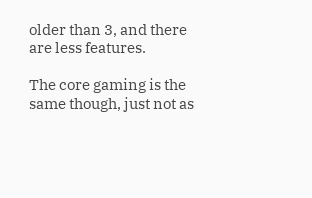older than 3, and there are less features.

The core gaming is the same though, just not as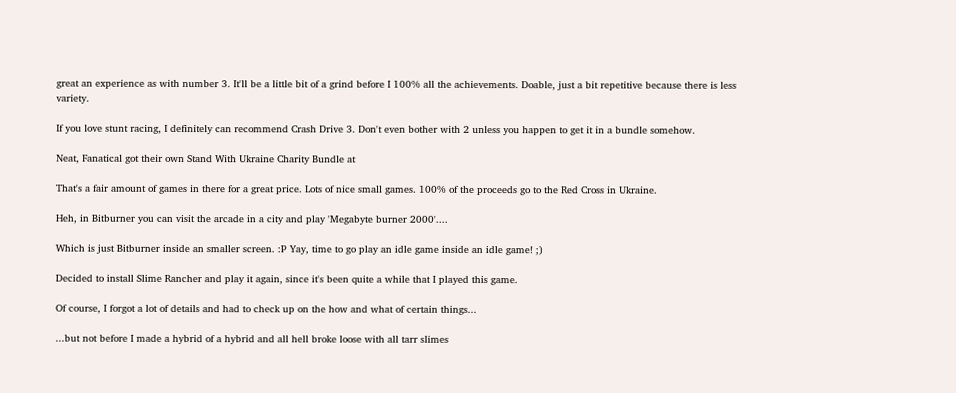great an experience as with number 3. It'll be a little bit of a grind before I 100% all the achievements. Doable, just a bit repetitive because there is less variety.

If you love stunt racing, I definitely can recommend Crash Drive 3. Don't even bother with 2 unless you happen to get it in a bundle somehow.

Neat, Fanatical got their own Stand With Ukraine Charity Bundle at

That's a fair amount of games in there for a great price. Lots of nice small games. 100% of the proceeds go to the Red Cross in Ukraine.

Heh, in Bitburner you can visit the arcade in a city and play 'Megabyte burner 2000'....

Which is just Bitburner inside an smaller screen. :P Yay, time to go play an idle game inside an idle game! ;)

Decided to install Slime Rancher and play it again, since it's been quite a while that I played this game.

Of course, I forgot a lot of details and had to check up on the how and what of certain things...

...but not before I made a hybrid of a hybrid and all hell broke loose with all tarr slimes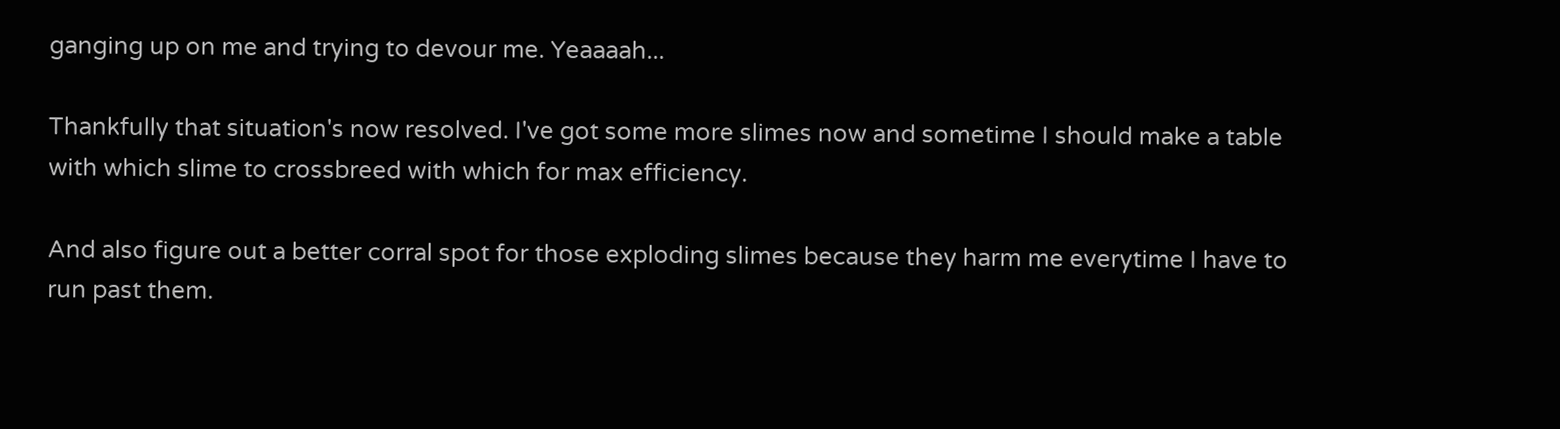ganging up on me and trying to devour me. Yeaaaah...

Thankfully that situation's now resolved. I've got some more slimes now and sometime I should make a table with which slime to crossbreed with which for max efficiency.

And also figure out a better corral spot for those exploding slimes because they harm me everytime I have to run past them.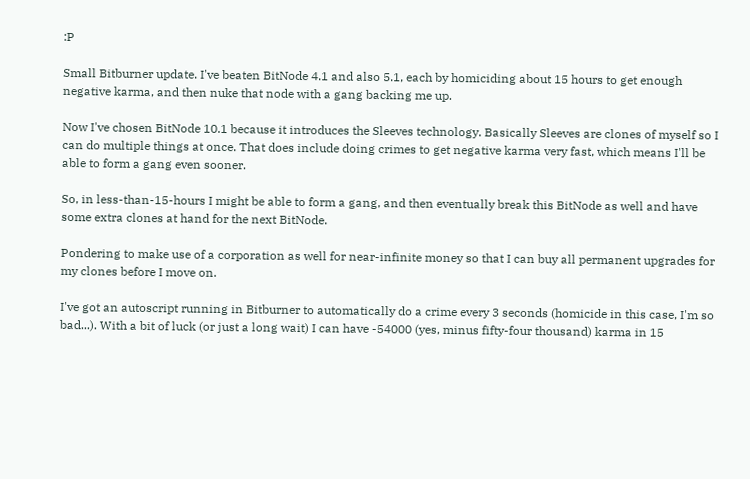:P

Small Bitburner update. I've beaten BitNode 4.1 and also 5.1, each by homiciding about 15 hours to get enough negative karma, and then nuke that node with a gang backing me up.

Now I've chosen BitNode 10.1 because it introduces the Sleeves technology. Basically Sleeves are clones of myself so I can do multiple things at once. That does include doing crimes to get negative karma very fast, which means I'll be able to form a gang even sooner.

So, in less-than-15-hours I might be able to form a gang, and then eventually break this BitNode as well and have some extra clones at hand for the next BitNode.

Pondering to make use of a corporation as well for near-infinite money so that I can buy all permanent upgrades for my clones before I move on.

I've got an autoscript running in Bitburner to automatically do a crime every 3 seconds (homicide in this case, I'm so bad...). With a bit of luck (or just a long wait) I can have -54000 (yes, minus fifty-four thousand) karma in 15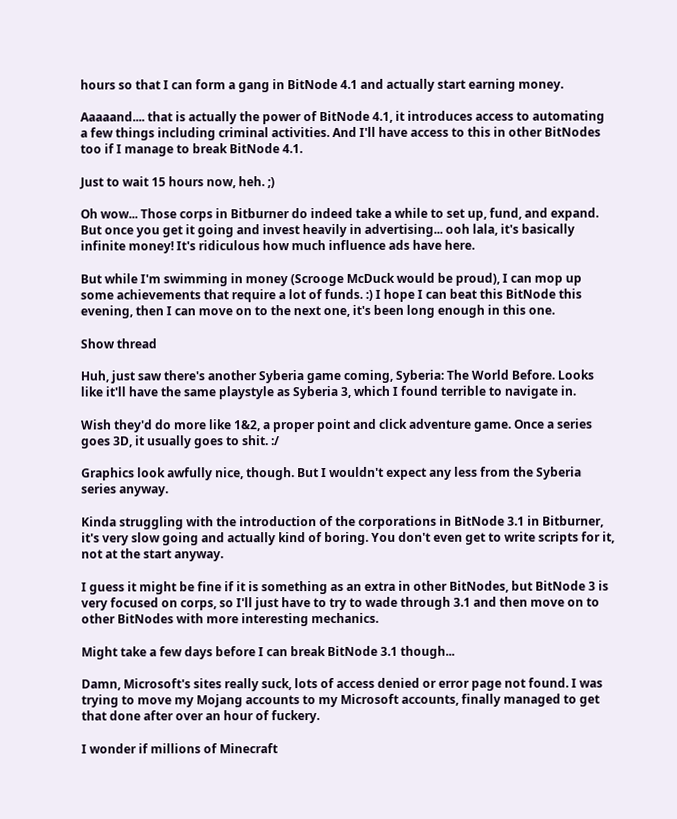hours so that I can form a gang in BitNode 4.1 and actually start earning money.

Aaaaand.... that is actually the power of BitNode 4.1, it introduces access to automating a few things including criminal activities. And I'll have access to this in other BitNodes too if I manage to break BitNode 4.1.

Just to wait 15 hours now, heh. ;)

Oh wow... Those corps in Bitburner do indeed take a while to set up, fund, and expand. But once you get it going and invest heavily in advertising... ooh lala, it's basically infinite money! It's ridiculous how much influence ads have here.

But while I'm swimming in money (Scrooge McDuck would be proud), I can mop up some achievements that require a lot of funds. :) I hope I can beat this BitNode this evening, then I can move on to the next one, it's been long enough in this one.

Show thread

Huh, just saw there's another Syberia game coming, Syberia: The World Before. Looks like it'll have the same playstyle as Syberia 3, which I found terrible to navigate in.

Wish they'd do more like 1&2, a proper point and click adventure game. Once a series goes 3D, it usually goes to shit. :/

Graphics look awfully nice, though. But I wouldn't expect any less from the Syberia series anyway.

Kinda struggling with the introduction of the corporations in BitNode 3.1 in Bitburner, it's very slow going and actually kind of boring. You don't even get to write scripts for it, not at the start anyway.

I guess it might be fine if it is something as an extra in other BitNodes, but BitNode 3 is very focused on corps, so I'll just have to try to wade through 3.1 and then move on to other BitNodes with more interesting mechanics.

Might take a few days before I can break BitNode 3.1 though...

Damn, Microsoft's sites really suck, lots of access denied or error page not found. I was trying to move my Mojang accounts to my Microsoft accounts, finally managed to get that done after over an hour of fuckery.

I wonder if millions of Minecraft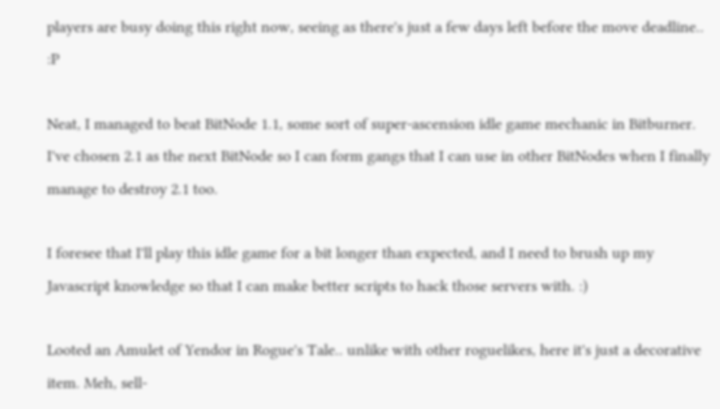players are busy doing this right now, seeing as there's just a few days left before the move deadline.. :P

Neat, I managed to beat BitNode 1.1, some sort of super-ascension idle game mechanic in Bitburner. I've chosen 2.1 as the next BitNode so I can form gangs that I can use in other BitNodes when I finally manage to destroy 2.1 too.

I foresee that I'll play this idle game for a bit longer than expected, and I need to brush up my Javascript knowledge so that I can make better scripts to hack those servers with. :)

Looted an Amulet of Yendor in Rogue's Tale.. unlike with other roguelikes, here it's just a decorative item. Meh, sell-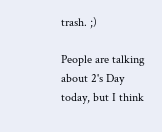trash. ;)

People are talking about 2's Day today, but I think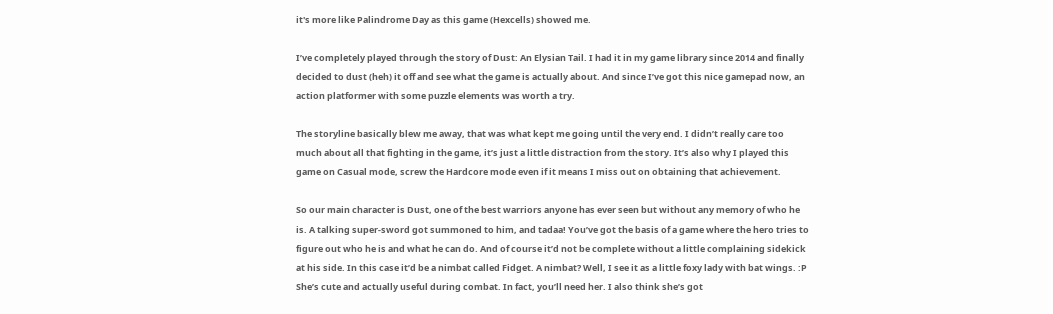it's more like Palindrome Day as this game (Hexcells) showed me.

I’ve completely played through the story of Dust: An Elysian Tail. I had it in my game library since 2014 and finally decided to dust (heh) it off and see what the game is actually about. And since I’ve got this nice gamepad now, an action platformer with some puzzle elements was worth a try.

The storyline basically blew me away, that was what kept me going until the very end. I didn’t really care too much about all that fighting in the game, it’s just a little distraction from the story. It’s also why I played this game on Casual mode, screw the Hardcore mode even if it means I miss out on obtaining that achievement.

So our main character is Dust, one of the best warriors anyone has ever seen but without any memory of who he is. A talking super-sword got summoned to him, and tadaa! You’ve got the basis of a game where the hero tries to figure out who he is and what he can do. And of course it’d not be complete without a little complaining sidekick at his side. In this case it’d be a nimbat called Fidget. A nimbat? Well, I see it as a little foxy lady with bat wings. :P She’s cute and actually useful during combat. In fact, you’ll need her. I also think she’s got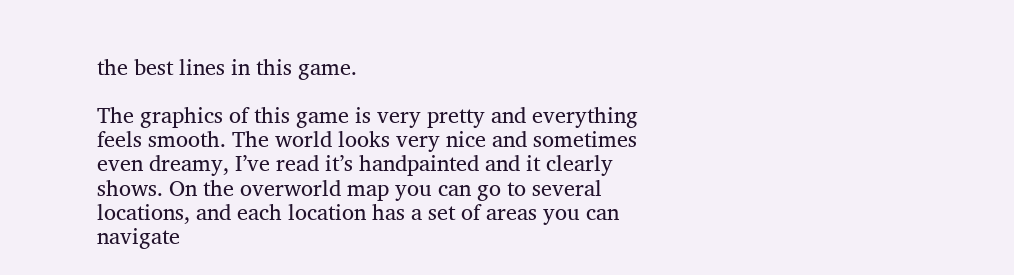the best lines in this game.

The graphics of this game is very pretty and everything feels smooth. The world looks very nice and sometimes even dreamy, I’ve read it’s handpainted and it clearly shows. On the overworld map you can go to several locations, and each location has a set of areas you can navigate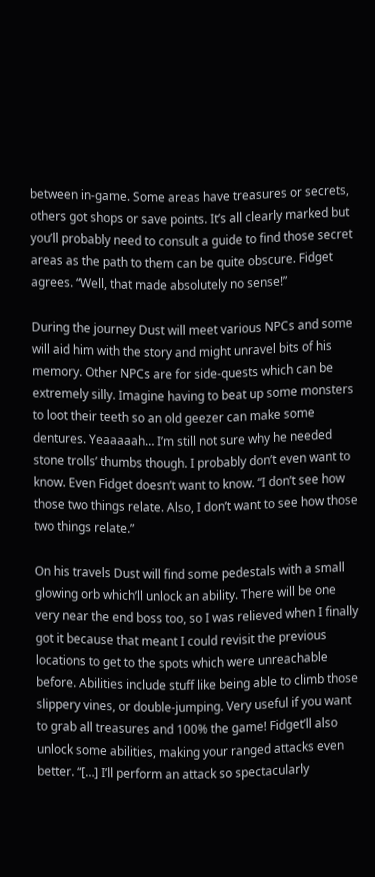between in-game. Some areas have treasures or secrets, others got shops or save points. It’s all clearly marked but you’ll probably need to consult a guide to find those secret areas as the path to them can be quite obscure. Fidget agrees. “Well, that made absolutely no sense!”

During the journey Dust will meet various NPCs and some will aid him with the story and might unravel bits of his memory. Other NPCs are for side-quests which can be extremely silly. Imagine having to beat up some monsters to loot their teeth so an old geezer can make some dentures. Yeaaaaah… I’m still not sure why he needed stone trolls’ thumbs though. I probably don’t even want to know. Even Fidget doesn’t want to know. “I don’t see how those two things relate. Also, I don’t want to see how those two things relate.”

On his travels Dust will find some pedestals with a small glowing orb which’ll unlock an ability. There will be one very near the end boss too, so I was relieved when I finally got it because that meant I could revisit the previous locations to get to the spots which were unreachable before. Abilities include stuff like being able to climb those slippery vines, or double-jumping. Very useful if you want to grab all treasures and 100% the game! Fidget’ll also unlock some abilities, making your ranged attacks even better. “[…] I’ll perform an attack so spectacularly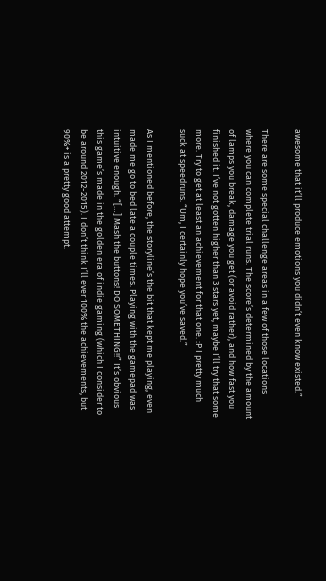awesome that it’ll produce emotions you didn’t even know existed.”

There are some special challenge areas in a few of those locations where you can complete trial runs. The score’s determined by the amount of lamps you break, damage you get (or avoid rather), and how fast you finished it. I’ve not gotten higher than 3 stars yet, maybe I’ll try that some more. Try to get at least an achievement for that one. :P I pretty much suck at speedruns. “Um, I certainly hope you’ve saved.”

As I mentioned before, the storyline’s the bit that kept me playing, even made me go to bed late a couple times. Playing with the gamepad was intuitive enough. “[…] Mash the buttons! DO SOMETHING!!” It’s obvious this game’s made in the golden era of indie gaming (which I consider to be around 2012-2015). I don’t think I’ll ever 100% the achievements, but 90%+ is a pretty good attempt.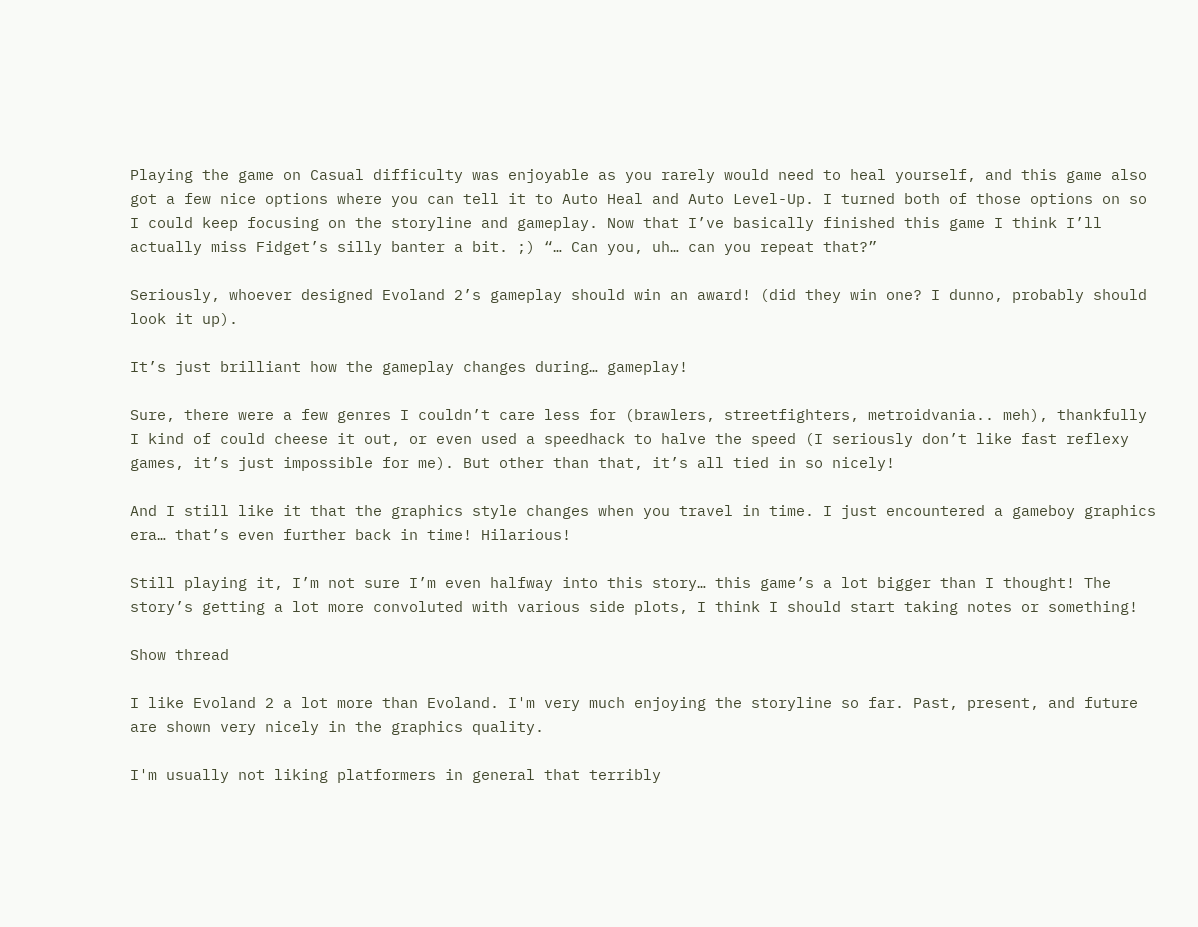Playing the game on Casual difficulty was enjoyable as you rarely would need to heal yourself, and this game also got a few nice options where you can tell it to Auto Heal and Auto Level-Up. I turned both of those options on so I could keep focusing on the storyline and gameplay. Now that I’ve basically finished this game I think I’ll actually miss Fidget’s silly banter a bit. ;) “… Can you, uh… can you repeat that?”

Seriously, whoever designed Evoland 2’s gameplay should win an award! (did they win one? I dunno, probably should look it up).

It’s just brilliant how the gameplay changes during… gameplay!

Sure, there were a few genres I couldn’t care less for (brawlers, streetfighters, metroidvania.. meh), thankfully I kind of could cheese it out, or even used a speedhack to halve the speed (I seriously don’t like fast reflexy games, it’s just impossible for me). But other than that, it’s all tied in so nicely!

And I still like it that the graphics style changes when you travel in time. I just encountered a gameboy graphics era… that’s even further back in time! Hilarious!

Still playing it, I’m not sure I’m even halfway into this story… this game’s a lot bigger than I thought! The story’s getting a lot more convoluted with various side plots, I think I should start taking notes or something!

Show thread

I like Evoland 2 a lot more than Evoland. I'm very much enjoying the storyline so far. Past, present, and future are shown very nicely in the graphics quality.

I'm usually not liking platformers in general that terribly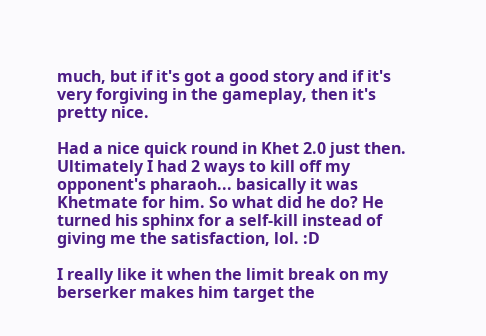much, but if it's got a good story and if it's very forgiving in the gameplay, then it's pretty nice.

Had a nice quick round in Khet 2.0 just then. Ultimately I had 2 ways to kill off my opponent's pharaoh... basically it was Khetmate for him. So what did he do? He turned his sphinx for a self-kill instead of giving me the satisfaction, lol. :D

I really like it when the limit break on my berserker makes him target the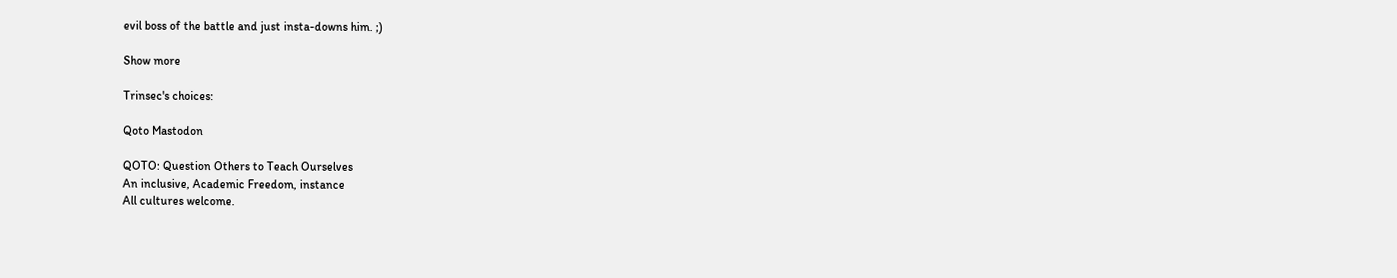evil boss of the battle and just insta-downs him. ;)

Show more

Trinsec's choices:

Qoto Mastodon

QOTO: Question Others to Teach Ourselves
An inclusive, Academic Freedom, instance
All cultures welcome.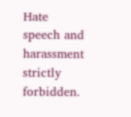Hate speech and harassment strictly forbidden.